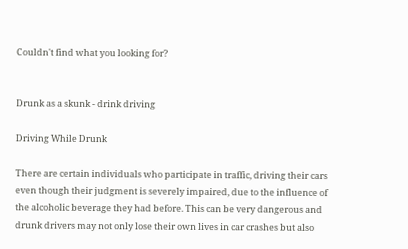Couldn't find what you looking for?


Drunk as a skunk - drink driving

Driving While Drunk

There are certain individuals who participate in traffic, driving their cars even though their judgment is severely impaired, due to the influence of the alcoholic beverage they had before. This can be very dangerous and drunk drivers may not only lose their own lives in car crashes but also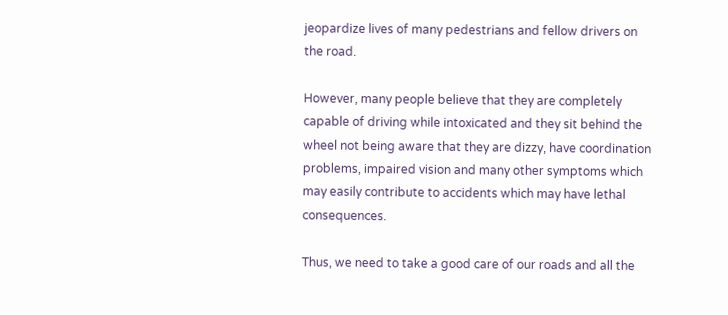jeopardize lives of many pedestrians and fellow drivers on the road.

However, many people believe that they are completely capable of driving while intoxicated and they sit behind the wheel not being aware that they are dizzy, have coordination problems, impaired vision and many other symptoms which may easily contribute to accidents which may have lethal consequences.

Thus, we need to take a good care of our roads and all the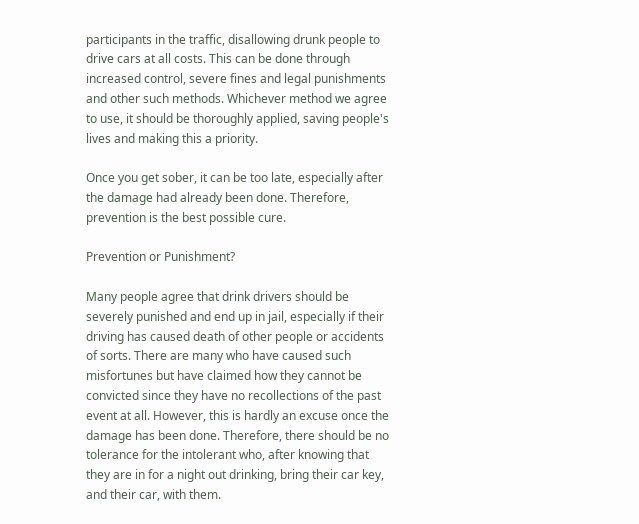participants in the traffic, disallowing drunk people to drive cars at all costs. This can be done through increased control, severe fines and legal punishments and other such methods. Whichever method we agree to use, it should be thoroughly applied, saving people's lives and making this a priority.

Once you get sober, it can be too late, especially after the damage had already been done. Therefore, prevention is the best possible cure.

Prevention or Punishment?

Many people agree that drink drivers should be severely punished and end up in jail, especially if their driving has caused death of other people or accidents of sorts. There are many who have caused such misfortunes but have claimed how they cannot be convicted since they have no recollections of the past event at all. However, this is hardly an excuse once the damage has been done. Therefore, there should be no tolerance for the intolerant who, after knowing that they are in for a night out drinking, bring their car key, and their car, with them.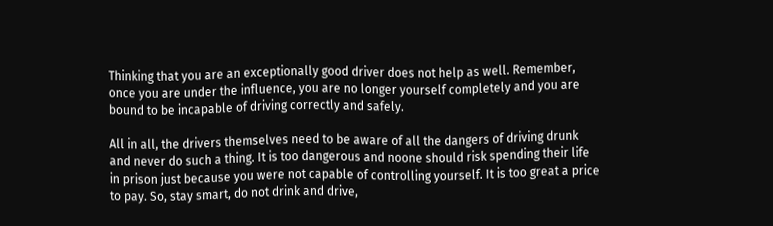Thinking that you are an exceptionally good driver does not help as well. Remember, once you are under the influence, you are no longer yourself completely and you are bound to be incapable of driving correctly and safely.

All in all, the drivers themselves need to be aware of all the dangers of driving drunk and never do such a thing. It is too dangerous and noone should risk spending their life in prison just because you were not capable of controlling yourself. It is too great a price to pay. So, stay smart, do not drink and drive,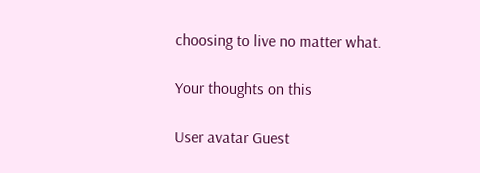choosing to live no matter what.

Your thoughts on this

User avatar Guest